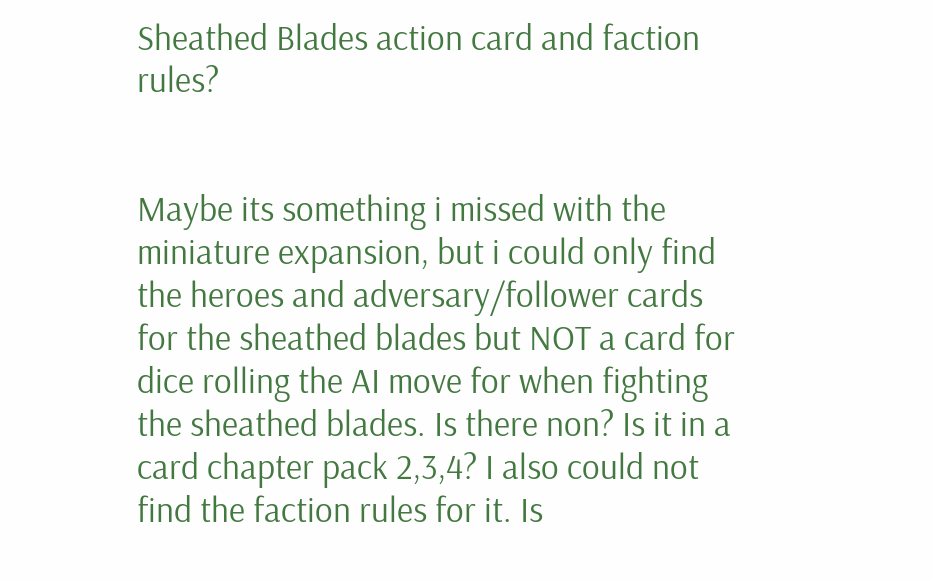Sheathed Blades action card and faction rules?


Maybe its something i missed with the miniature expansion, but i could only find the heroes and adversary/follower cards for the sheathed blades but NOT a card for dice rolling the AI move for when fighting the sheathed blades. Is there non? Is it in a card chapter pack 2,3,4? I also could not find the faction rules for it. Is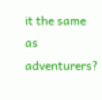it the same as adventurers?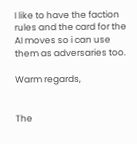I like to have the faction rules and the card for the AI moves so i can use them as adversaries too.

Warm regards,


The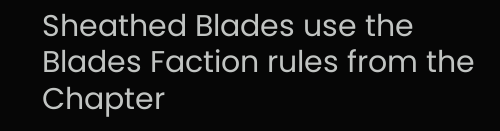Sheathed Blades use the Blades Faction rules from the Chapter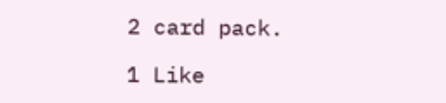2 card pack.

1 Like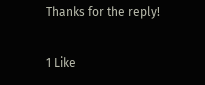Thanks for the reply!

1 Like